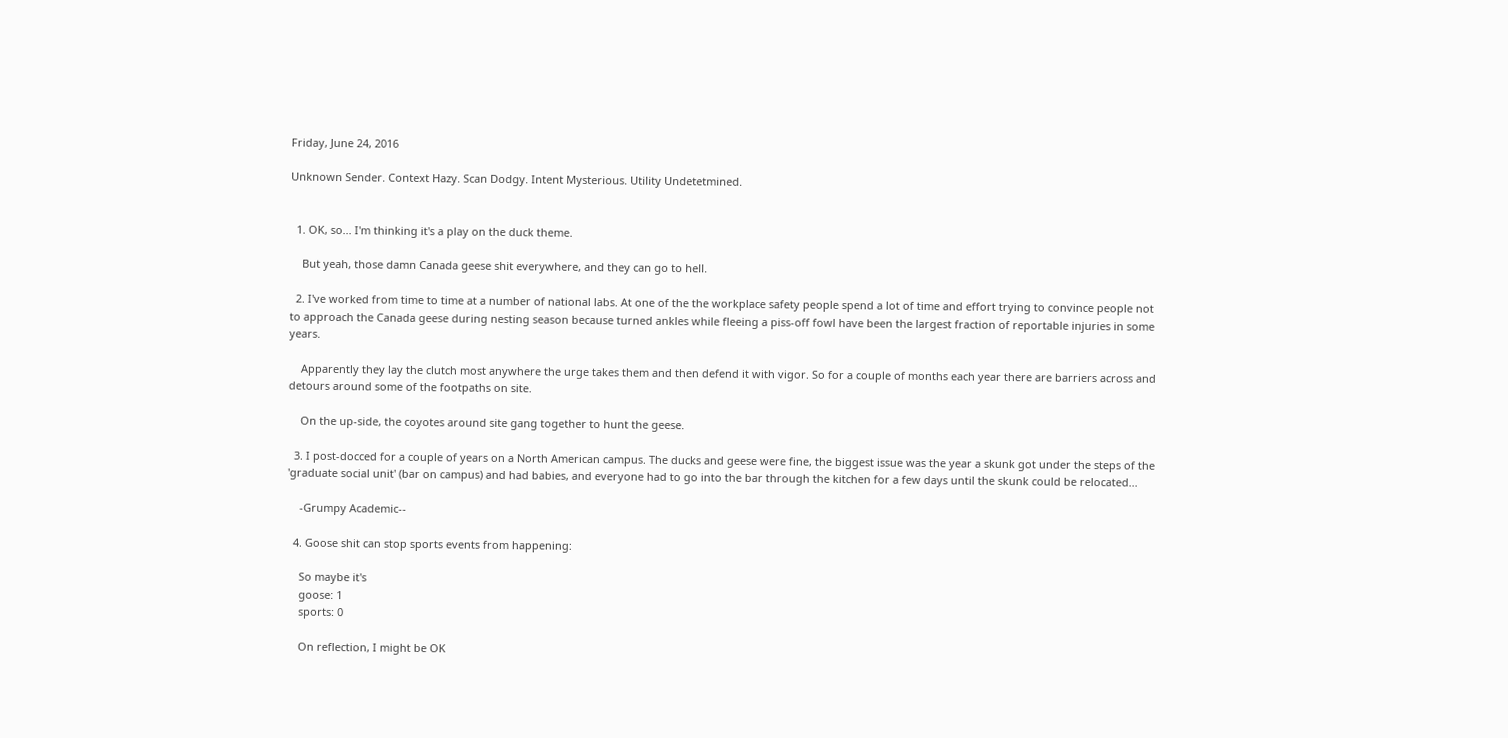Friday, June 24, 2016

Unknown Sender. Context Hazy. Scan Dodgy. Intent Mysterious. Utility Undetetmined.


  1. OK, so... I'm thinking it's a play on the duck theme.

    But yeah, those damn Canada geese shit everywhere, and they can go to hell.

  2. I've worked from time to time at a number of national labs. At one of the the workplace safety people spend a lot of time and effort trying to convince people not to approach the Canada geese during nesting season because turned ankles while fleeing a piss-off fowl have been the largest fraction of reportable injuries in some years.

    Apparently they lay the clutch most anywhere the urge takes them and then defend it with vigor. So for a couple of months each year there are barriers across and detours around some of the footpaths on site.

    On the up-side, the coyotes around site gang together to hunt the geese.

  3. I post-docced for a couple of years on a North American campus. The ducks and geese were fine, the biggest issue was the year a skunk got under the steps of the 'graduate social unit' (bar on campus) and had babies, and everyone had to go into the bar through the kitchen for a few days until the skunk could be relocated...

    -Grumpy Academic--

  4. Goose shit can stop sports events from happening:

    So maybe it's
    goose: 1
    sports: 0

    On reflection, I might be OK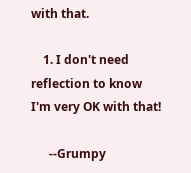with that.

    1. I don't need reflection to know I'm very OK with that!

      --Grumpy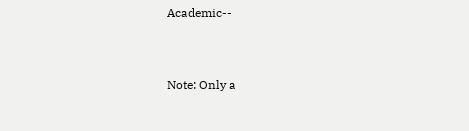Academic--


Note: Only a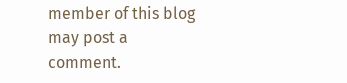member of this blog may post a comment.